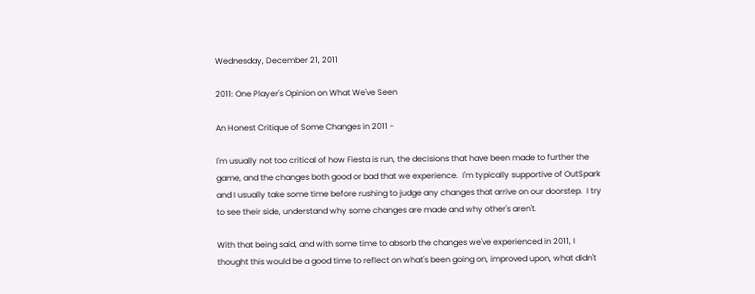Wednesday, December 21, 2011

2011: One Player's Opinion on What We've Seen

An Honest Critique of Some Changes in 2011 -

I'm usually not too critical of how Fiesta is run, the decisions that have been made to further the game, and the changes both good or bad that we experience.  I'm typically supportive of OutSpark and I usually take some time before rushing to judge any changes that arrive on our doorstep.  I try to see their side, understand why some changes are made and why other's aren't.

With that being said, and with some time to absorb the changes we've experienced in 2011, I thought this would be a good time to reflect on what's been going on, improved upon, what didn't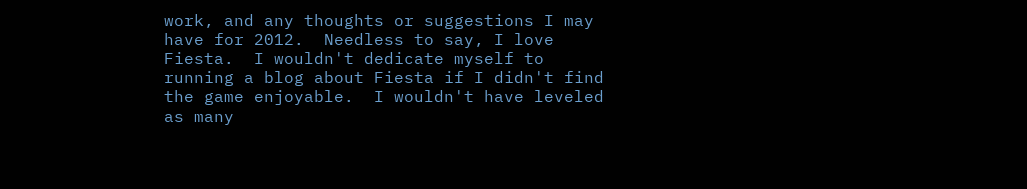work, and any thoughts or suggestions I may have for 2012.  Needless to say, I love Fiesta.  I wouldn't dedicate myself to running a blog about Fiesta if I didn't find the game enjoyable.  I wouldn't have leveled as many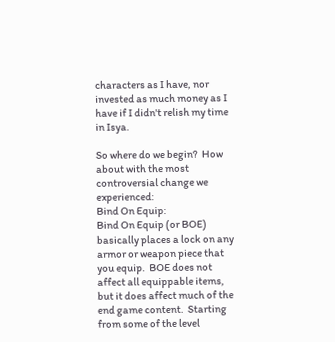characters as I have, nor invested as much money as I have if I didn't relish my time in Isya.

So where do we begin?  How about with the most controversial change we experienced:
Bind On Equip:
Bind On Equip (or BOE) basically places a lock on any armor or weapon piece that you equip.  BOE does not affect all equippable items, but it does affect much of the end game content.  Starting from some of the level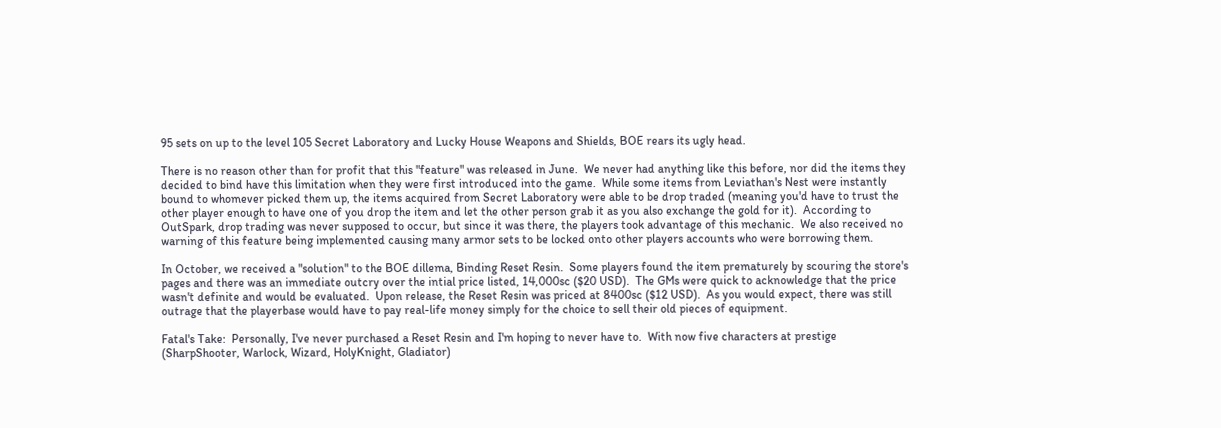95 sets on up to the level 105 Secret Laboratory and Lucky House Weapons and Shields, BOE rears its ugly head.

There is no reason other than for profit that this "feature" was released in June.  We never had anything like this before, nor did the items they decided to bind have this limitation when they were first introduced into the game.  While some items from Leviathan's Nest were instantly bound to whomever picked them up, the items acquired from Secret Laboratory were able to be drop traded (meaning you'd have to trust the other player enough to have one of you drop the item and let the other person grab it as you also exchange the gold for it).  According to OutSpark, drop trading was never supposed to occur, but since it was there, the players took advantage of this mechanic.  We also received no warning of this feature being implemented causing many armor sets to be locked onto other players accounts who were borrowing them.

In October, we received a "solution" to the BOE dillema, Binding Reset Resin.  Some players found the item prematurely by scouring the store's pages and there was an immediate outcry over the intial price listed, 14,000sc ($20 USD).  The GMs were quick to acknowledge that the price wasn't definite and would be evaluated.  Upon release, the Reset Resin was priced at 8400sc ($12 USD).  As you would expect, there was still outrage that the playerbase would have to pay real-life money simply for the choice to sell their old pieces of equipment.

Fatal's Take:  Personally, I've never purchased a Reset Resin and I'm hoping to never have to.  With now five characters at prestige (SharpShooter, Warlock, Wizard, HolyKnight, Gladiator)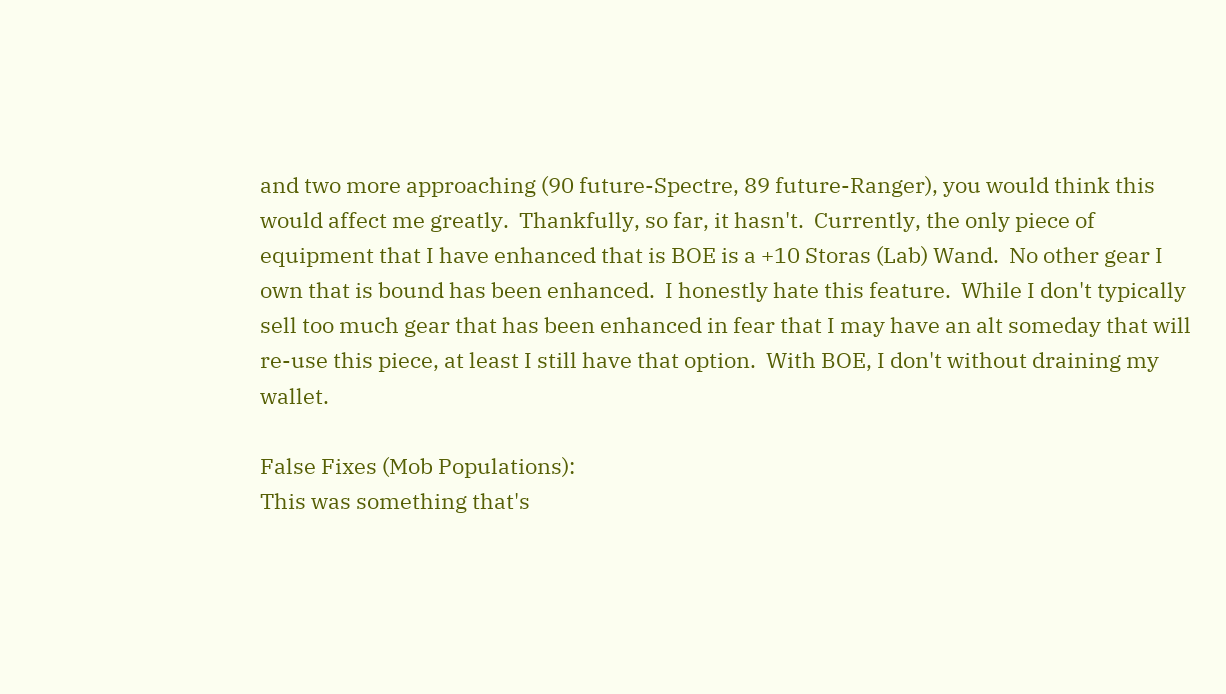and two more approaching (90 future-Spectre, 89 future-Ranger), you would think this would affect me greatly.  Thankfully, so far, it hasn't.  Currently, the only piece of equipment that I have enhanced that is BOE is a +10 Storas (Lab) Wand.  No other gear I own that is bound has been enhanced.  I honestly hate this feature.  While I don't typically sell too much gear that has been enhanced in fear that I may have an alt someday that will re-use this piece, at least I still have that option.  With BOE, I don't without draining my wallet.

False Fixes (Mob Populations):
This was something that's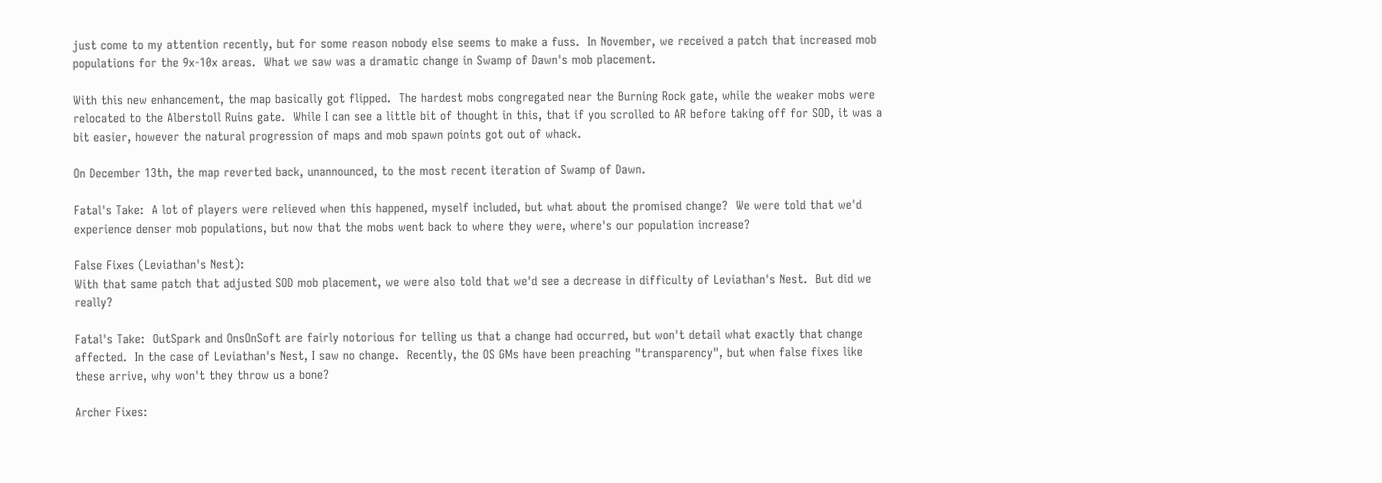just come to my attention recently, but for some reason nobody else seems to make a fuss.  In November, we received a patch that increased mob populations for the 9x-10x areas.  What we saw was a dramatic change in Swamp of Dawn's mob placement.

With this new enhancement, the map basically got flipped.  The hardest mobs congregated near the Burning Rock gate, while the weaker mobs were relocated to the Alberstoll Ruins gate.  While I can see a little bit of thought in this, that if you scrolled to AR before taking off for SOD, it was a bit easier, however the natural progression of maps and mob spawn points got out of whack.

On December 13th, the map reverted back, unannounced, to the most recent iteration of Swamp of Dawn.

Fatal's Take:  A lot of players were relieved when this happened, myself included, but what about the promised change?  We were told that we'd experience denser mob populations, but now that the mobs went back to where they were, where's our population increase?

False Fixes (Leviathan's Nest):
With that same patch that adjusted SOD mob placement, we were also told that we'd see a decrease in difficulty of Leviathan's Nest.  But did we really?

Fatal's Take:  OutSpark and OnsOnSoft are fairly notorious for telling us that a change had occurred, but won't detail what exactly that change affected.  In the case of Leviathan's Nest, I saw no change.  Recently, the OS GMs have been preaching "transparency", but when false fixes like these arrive, why won't they throw us a bone?

Archer Fixes: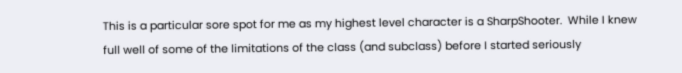This is a particular sore spot for me as my highest level character is a SharpShooter.  While I knew full well of some of the limitations of the class (and subclass) before I started seriously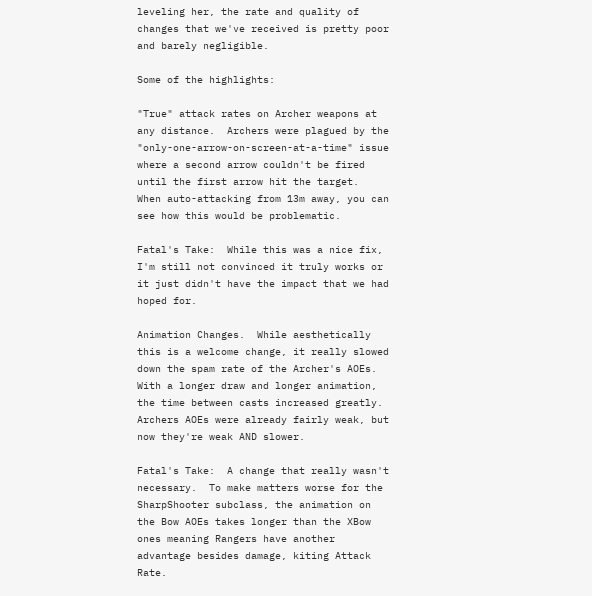leveling her, the rate and quality of changes that we've received is pretty poor and barely negligible.

Some of the highlights:

"True" attack rates on Archer weapons at any distance.  Archers were plagued by the "only-one-arrow-on-screen-at-a-time" issue where a second arrow couldn't be fired until the first arrow hit the target.  When auto-attacking from 13m away, you can see how this would be problematic.

Fatal's Take:  While this was a nice fix, I'm still not convinced it truly works or it just didn't have the impact that we had hoped for.

Animation Changes.  While aesthetically this is a welcome change, it really slowed down the spam rate of the Archer's AOEs.  With a longer draw and longer animation, the time between casts increased greatly.  Archers AOEs were already fairly weak, but now they're weak AND slower.

Fatal's Take:  A change that really wasn't necessary.  To make matters worse for the SharpShooter subclass, the animation on the Bow AOEs takes longer than the XBow ones meaning Rangers have another advantage besides damage, kiting Attack Rate.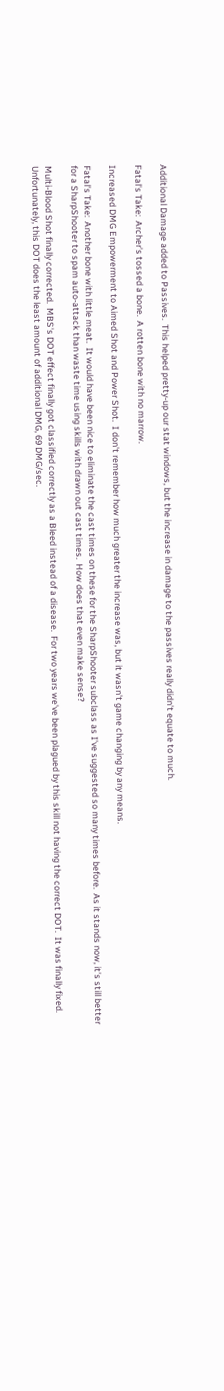Additional Damage added to Passives.  This helped pretty-up our stat windows, but the increase in damage to the passives really didn't equate to much.

Fatal's Take:  Archer's tossed a bone.  A rotten bone with no marrow.

Increased DMG Empowerment to Aimed Shot and Power Shot.  I don't remember how much greater the increase was, but it wasn't game changing by any means.

Fatal's Take:  Another bone with little meat.  It would have been nice to eliminate the cast times on these for the SharpShooter subclass as I've suggested so many times before.  As it stands now, it's still better for a SharpShooter to spam auto-attack than waste time using skills with drawn out cast times.  How does that even make sense?

Multi-Blood Shot finally corrected.  MBS's DOT effect finally got classified correctly as a Bleed instead of a disease.  For two years we've been plagued by this skill not having the correct DOT.  It was finally fixed.  Unfortunately, this DOT does the least amount of additional DMG, 69 DMG/sec.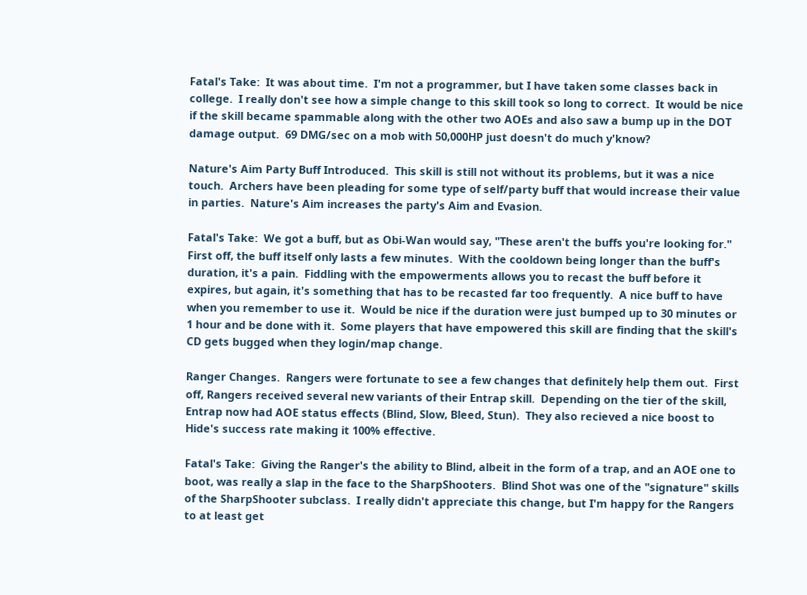Fatal's Take:  It was about time.  I'm not a programmer, but I have taken some classes back in college.  I really don't see how a simple change to this skill took so long to correct.  It would be nice if the skill became spammable along with the other two AOEs and also saw a bump up in the DOT damage output.  69 DMG/sec on a mob with 50,000HP just doesn't do much y'know?

Nature's Aim Party Buff Introduced.  This skill is still not without its problems, but it was a nice touch.  Archers have been pleading for some type of self/party buff that would increase their value in parties.  Nature's Aim increases the party's Aim and Evasion.

Fatal's Take:  We got a buff, but as Obi-Wan would say, "These aren't the buffs you're looking for."  First off, the buff itself only lasts a few minutes.  With the cooldown being longer than the buff's duration, it's a pain.  Fiddling with the empowerments allows you to recast the buff before it expires, but again, it's something that has to be recasted far too frequently.  A nice buff to have when you remember to use it.  Would be nice if the duration were just bumped up to 30 minutes or 1 hour and be done with it.  Some players that have empowered this skill are finding that the skill's CD gets bugged when they login/map change.

Ranger Changes.  Rangers were fortunate to see a few changes that definitely help them out.  First off, Rangers received several new variants of their Entrap skill.  Depending on the tier of the skill, Entrap now had AOE status effects (Blind, Slow, Bleed, Stun).  They also recieved a nice boost to Hide's success rate making it 100% effective.

Fatal's Take:  Giving the Ranger's the ability to Blind, albeit in the form of a trap, and an AOE one to boot, was really a slap in the face to the SharpShooters.  Blind Shot was one of the "signature" skills of the SharpShooter subclass.  I really didn't appreciate this change, but I'm happy for the Rangers to at least get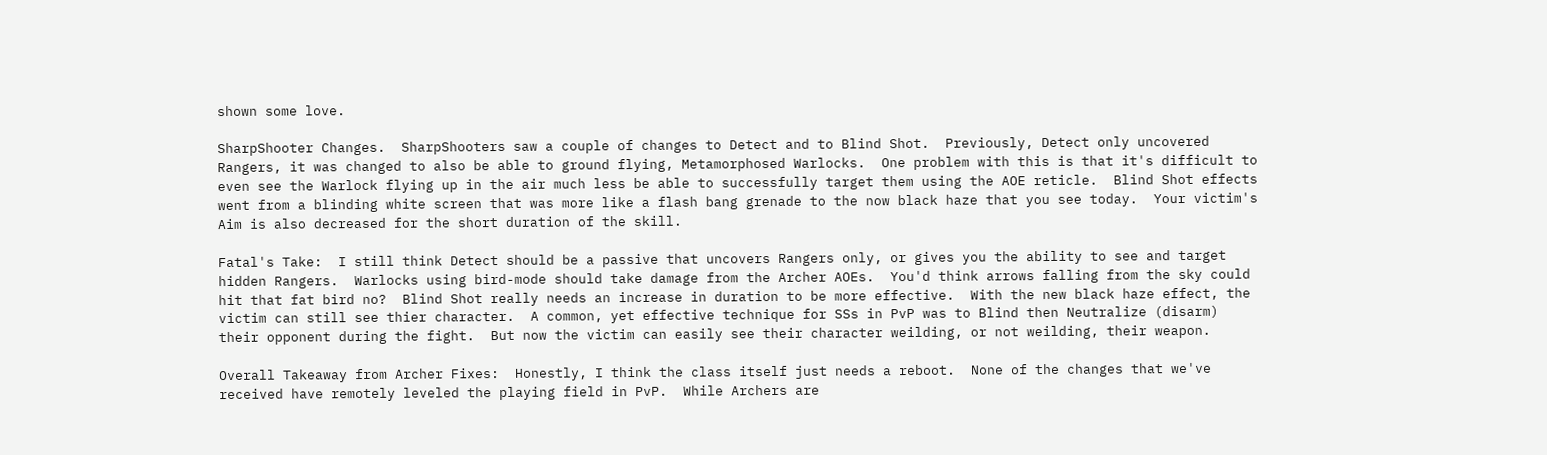shown some love.

SharpShooter Changes.  SharpShooters saw a couple of changes to Detect and to Blind Shot.  Previously, Detect only uncovered Rangers, it was changed to also be able to ground flying, Metamorphosed Warlocks.  One problem with this is that it's difficult to even see the Warlock flying up in the air much less be able to successfully target them using the AOE reticle.  Blind Shot effects went from a blinding white screen that was more like a flash bang grenade to the now black haze that you see today.  Your victim's Aim is also decreased for the short duration of the skill.

Fatal's Take:  I still think Detect should be a passive that uncovers Rangers only, or gives you the ability to see and target hidden Rangers.  Warlocks using bird-mode should take damage from the Archer AOEs.  You'd think arrows falling from the sky could hit that fat bird no?  Blind Shot really needs an increase in duration to be more effective.  With the new black haze effect, the victim can still see thier character.  A common, yet effective technique for SSs in PvP was to Blind then Neutralize (disarm) their opponent during the fight.  But now the victim can easily see their character weilding, or not weilding, their weapon.

Overall Takeaway from Archer Fixes:  Honestly, I think the class itself just needs a reboot.  None of the changes that we've received have remotely leveled the playing field in PvP.  While Archers are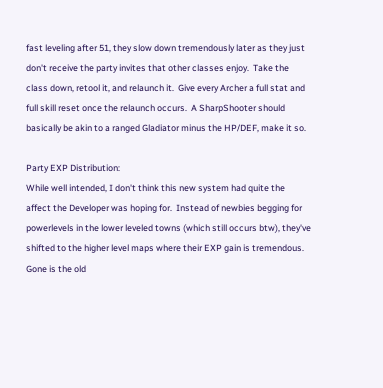fast leveling after 51, they slow down tremendously later as they just don't receive the party invites that other classes enjoy.  Take the class down, retool it, and relaunch it.  Give every Archer a full stat and full skill reset once the relaunch occurs.  A SharpShooter should basically be akin to a ranged Gladiator minus the HP/DEF, make it so.

Party EXP Distribution:
While well intended, I don't think this new system had quite the affect the Developer was hoping for.  Instead of newbies begging for powerlevels in the lower leveled towns (which still occurs btw), they've shifted to the higher level maps where their EXP gain is tremendous.  Gone is the old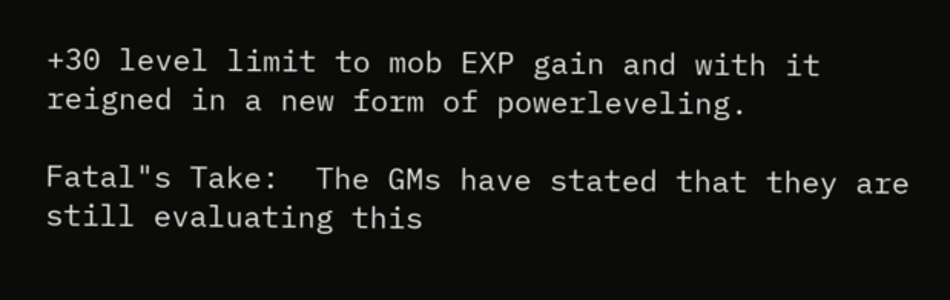+30 level limit to mob EXP gain and with it reigned in a new form of powerleveling.

Fatal"s Take:  The GMs have stated that they are still evaluating this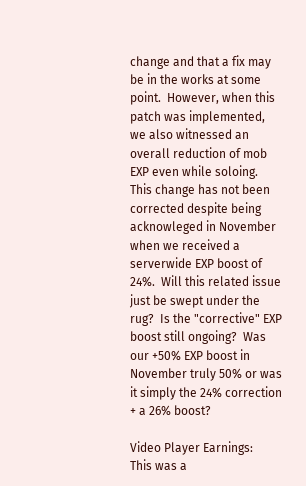change and that a fix may be in the works at some point.  However, when this patch was implemented, we also witnessed an overall reduction of mob EXP even while soloing.  This change has not been corrected despite being acknowleged in November when we received a serverwide EXP boost of 24%.  Will this related issue just be swept under the rug?  Is the "corrective" EXP boost still ongoing?  Was our +50% EXP boost in November truly 50% or was it simply the 24% correction + a 26% boost?

Video Player Earnings:
This was a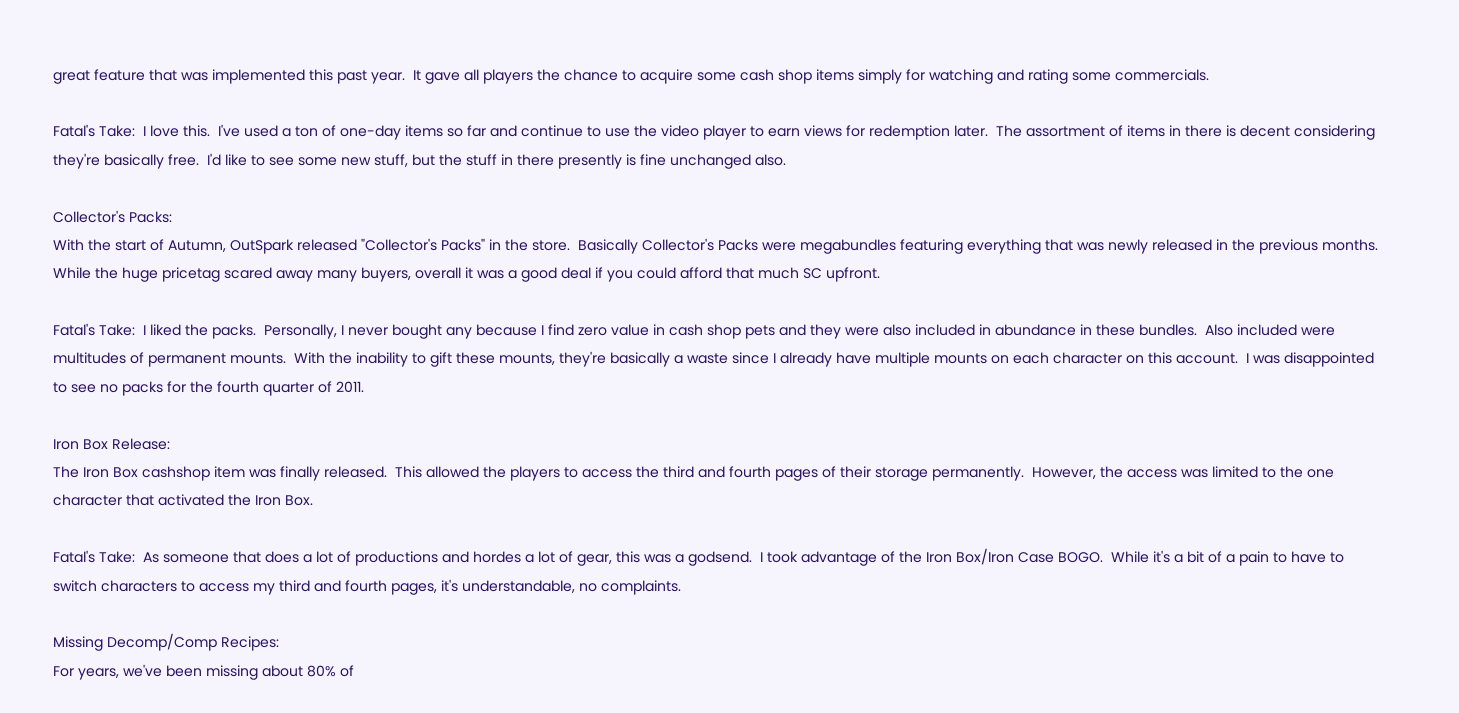great feature that was implemented this past year.  It gave all players the chance to acquire some cash shop items simply for watching and rating some commercials.

Fatal's Take:  I love this.  I've used a ton of one-day items so far and continue to use the video player to earn views for redemption later.  The assortment of items in there is decent considering they're basically free.  I'd like to see some new stuff, but the stuff in there presently is fine unchanged also.

Collector's Packs:
With the start of Autumn, OutSpark released "Collector's Packs" in the store.  Basically Collector's Packs were megabundles featuring everything that was newly released in the previous months.  While the huge pricetag scared away many buyers, overall it was a good deal if you could afford that much SC upfront.

Fatal's Take:  I liked the packs.  Personally, I never bought any because I find zero value in cash shop pets and they were also included in abundance in these bundles.  Also included were multitudes of permanent mounts.  With the inability to gift these mounts, they're basically a waste since I already have multiple mounts on each character on this account.  I was disappointed to see no packs for the fourth quarter of 2011.

Iron Box Release:
The Iron Box cashshop item was finally released.  This allowed the players to access the third and fourth pages of their storage permanently.  However, the access was limited to the one character that activated the Iron Box.

Fatal's Take:  As someone that does a lot of productions and hordes a lot of gear, this was a godsend.  I took advantage of the Iron Box/Iron Case BOGO.  While it's a bit of a pain to have to switch characters to access my third and fourth pages, it's understandable, no complaints.

Missing Decomp/Comp Recipes:
For years, we've been missing about 80% of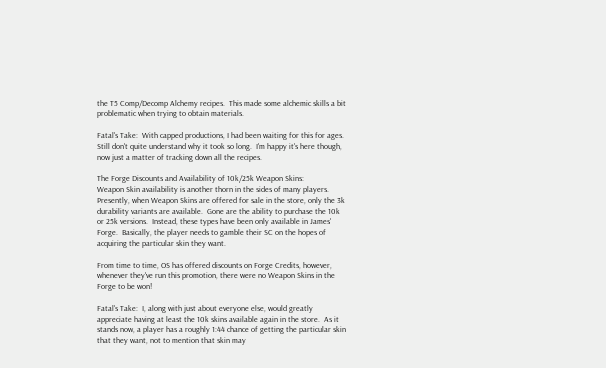the T5 Comp/Decomp Alchemy recipes.  This made some alchemic skills a bit problematic when trying to obtain materials.

Fatal's Take:  With capped productions, I had been waiting for this for ages.  Still don't quite understand why it took so long.  I'm happy it's here though, now just a matter of tracking down all the recipes.

The Forge Discounts and Availability of 10k/25k Weapon Skins:
Weapon Skin availability is another thorn in the sides of many players.  Presently, when Weapon Skins are offered for sale in the store, only the 3k durability variants are available.  Gone are the ability to purchase the 10k or 25k versions.  Instead, these types have been only available in James' Forge.  Basically, the player needs to gamble their SC on the hopes of acquiring the particular skin they want.

From time to time, OS has offered discounts on Forge Credits, however, whenever they've run this promotion, there were no Weapon Skins in the Forge to be won!

Fatal's Take:  I, along with just about everyone else, would greatly appreciate having at least the 10k skins available again in the store.  As it stands now, a player has a roughly 1:44 chance of getting the particular skin that they want, not to mention that skin may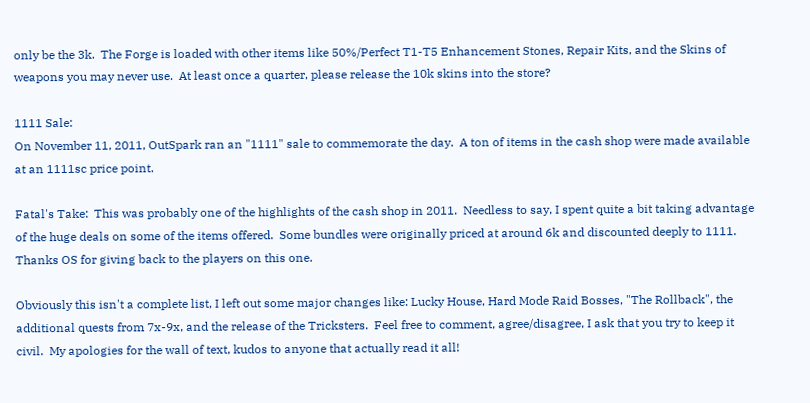only be the 3k.  The Forge is loaded with other items like 50%/Perfect T1-T5 Enhancement Stones, Repair Kits, and the Skins of weapons you may never use.  At least once a quarter, please release the 10k skins into the store?

1111 Sale:
On November 11, 2011, OutSpark ran an "1111" sale to commemorate the day.  A ton of items in the cash shop were made available at an 1111sc price point.

Fatal's Take:  This was probably one of the highlights of the cash shop in 2011.  Needless to say, I spent quite a bit taking advantage of the huge deals on some of the items offered.  Some bundles were originally priced at around 6k and discounted deeply to 1111.  Thanks OS for giving back to the players on this one.

Obviously this isn't a complete list, I left out some major changes like: Lucky House, Hard Mode Raid Bosses, "The Rollback", the additional quests from 7x-9x, and the release of the Tricksters.  Feel free to comment, agree/disagree, I ask that you try to keep it civil.  My apologies for the wall of text, kudos to anyone that actually read it all!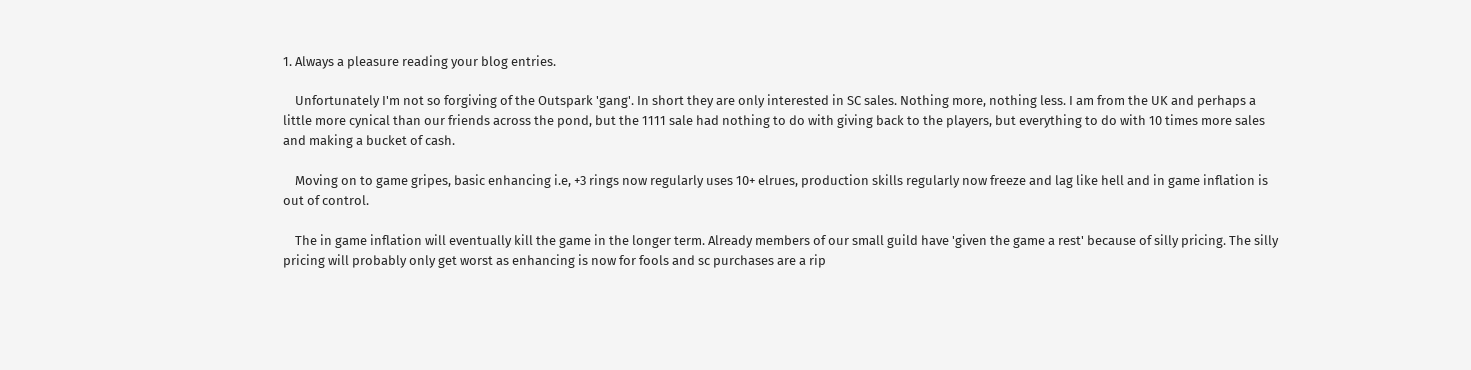1. Always a pleasure reading your blog entries.

    Unfortunately I'm not so forgiving of the Outspark 'gang'. In short they are only interested in SC sales. Nothing more, nothing less. I am from the UK and perhaps a little more cynical than our friends across the pond, but the 1111 sale had nothing to do with giving back to the players, but everything to do with 10 times more sales and making a bucket of cash.

    Moving on to game gripes, basic enhancing i.e, +3 rings now regularly uses 10+ elrues, production skills regularly now freeze and lag like hell and in game inflation is out of control.

    The in game inflation will eventually kill the game in the longer term. Already members of our small guild have 'given the game a rest' because of silly pricing. The silly pricing will probably only get worst as enhancing is now for fools and sc purchases are a rip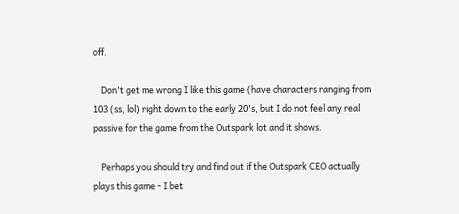off.

    Don't get me wrong I like this game (have characters ranging from 103 (ss, lol) right down to the early 20's, but I do not feel any real passive for the game from the Outspark lot and it shows.

    Perhaps you should try and find out if the Outspark CEO actually plays this game - I bet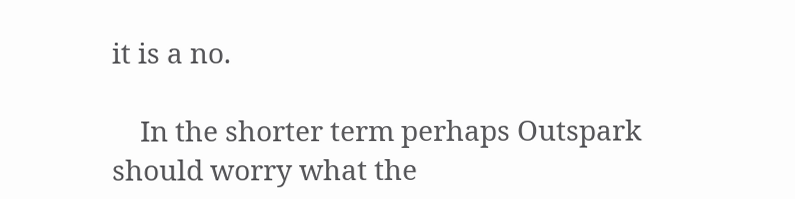it is a no.

    In the shorter term perhaps Outspark should worry what the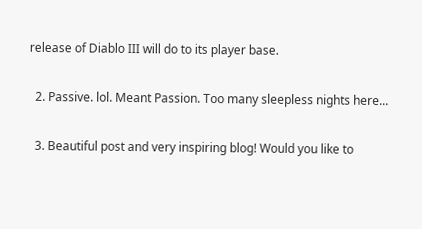release of Diablo III will do to its player base.

  2. Passive. lol. Meant Passion. Too many sleepless nights here...

  3. Beautiful post and very inspiring blog! Would you like to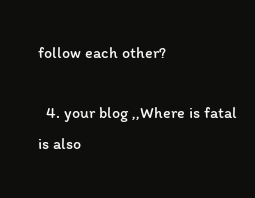follow each other?

  4. your blog ,,Where is fatal is also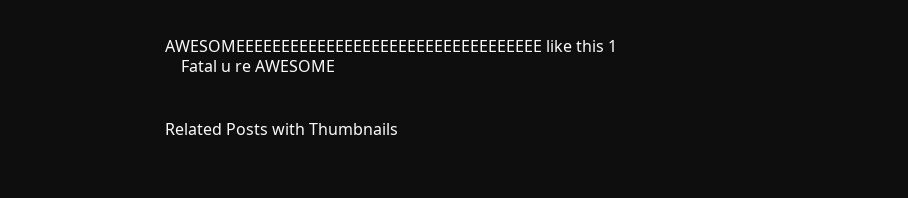AWESOMEEEEEEEEEEEEEEEEEEEEEEEEEEEEEEEEEE like this 1
    Fatal u re AWESOME


Related Posts with Thumbnails